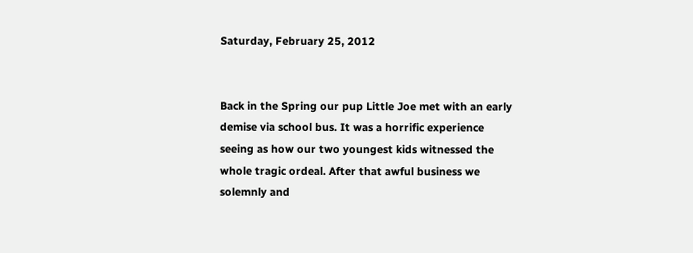Saturday, February 25, 2012


Back in the Spring our pup Little Joe met with an early demise via school bus. It was a horrific experience seeing as how our two youngest kids witnessed the whole tragic ordeal. After that awful business we solemnly and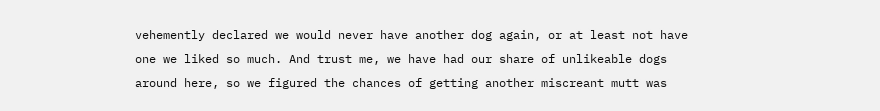vehemently declared we would never have another dog again, or at least not have one we liked so much. And trust me, we have had our share of unlikeable dogs around here, so we figured the chances of getting another miscreant mutt was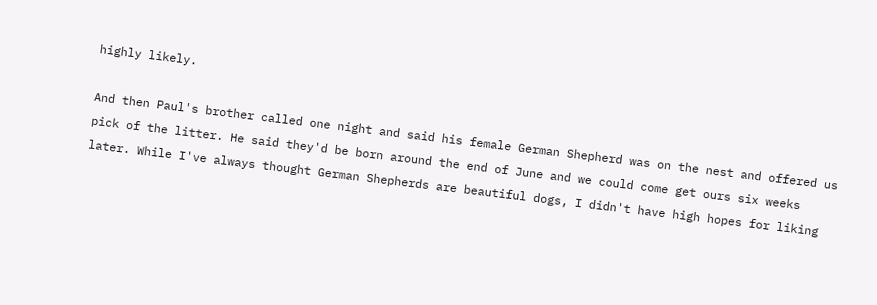highly likely.

And then Paul's brother called one night and said his female German Shepherd was on the nest and offered us pick of the litter. He said they'd be born around the end of June and we could come get ours six weeks later. While I've always thought German Shepherds are beautiful dogs, I didn't have high hopes for liking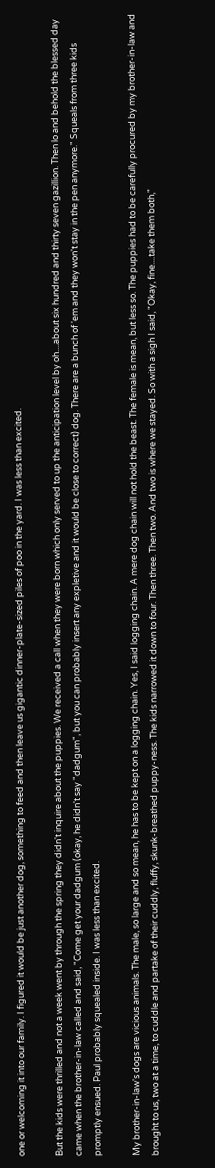one or welcoming it into our family. I figured it would be just another dog, something to feed and then leave us gigantic dinner-plate-sized piles of poo in the yard. I was less than excited.

But the kids were thrilled and not a week went by through the spring they didn't inquire about the puppies. We received a call when they were born which only served to up the anticipation level by oh....about six hundred and thirty seven gazillion. Then lo and behold the blessed day came when the brother-in-law called and said, "Come get your dadgum (okay, he didn't say "dadgum", but you can probably insert any expletive and it would be close to correct) dog. There are a bunch of 'em and they won't stay in the pen anymore." Squeals from three kids promptly ensued. Paul probably squealed inside. I was less than excited.

My brother-in-law's dogs are vicious animals. The male, so large and so mean, he has to be kept on a logging chain. Yes, I said logging chain. A mere dog chain will not hold the beast. The female is mean, but less so. The puppies had to be carefully procured by my brother-in-law and brought to us, two at a time, to cuddle and partake of their cuddly, fluffy, skunk-breathed puppy-ness. The kids narrowed it down to four. Then three. Then two. And two is where we stayed. So with a sigh I said, "Okay, fine....take them both,"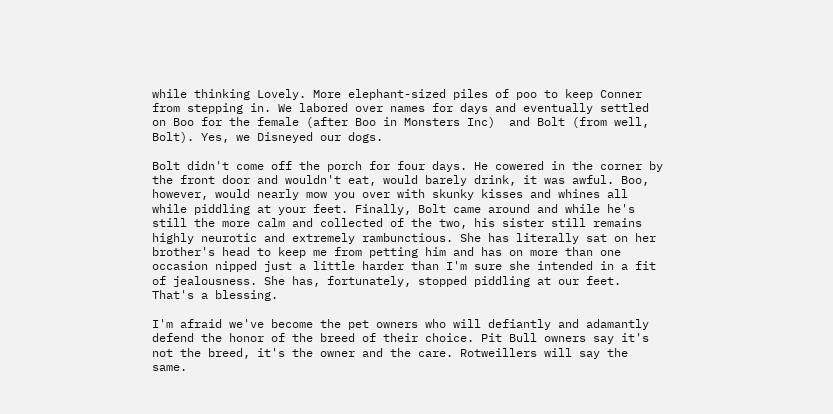while thinking Lovely. More elephant-sized piles of poo to keep Conner from stepping in. We labored over names for days and eventually settled on Boo for the female (after Boo in Monsters Inc)  and Bolt (from well, Bolt). Yes, we Disneyed our dogs.

Bolt didn't come off the porch for four days. He cowered in the corner by the front door and wouldn't eat, would barely drink, it was awful. Boo, however, would nearly mow you over with skunky kisses and whines all while piddling at your feet. Finally, Bolt came around and while he's still the more calm and collected of the two, his sister still remains highly neurotic and extremely rambunctious. She has literally sat on her brother's head to keep me from petting him and has on more than one occasion nipped just a little harder than I'm sure she intended in a fit of jealousness. She has, fortunately, stopped piddling at our feet. That's a blessing.

I'm afraid we've become the pet owners who will defiantly and adamantly defend the honor of the breed of their choice. Pit Bull owners say it's not the breed, it's the owner and the care. Rotweillers will say the same.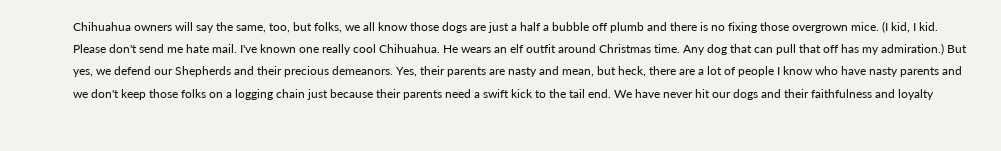Chihuahua owners will say the same, too, but folks, we all know those dogs are just a half a bubble off plumb and there is no fixing those overgrown mice. (I kid, I kid. Please don't send me hate mail. I've known one really cool Chihuahua. He wears an elf outfit around Christmas time. Any dog that can pull that off has my admiration.) But yes, we defend our Shepherds and their precious demeanors. Yes, their parents are nasty and mean, but heck, there are a lot of people I know who have nasty parents and we don't keep those folks on a logging chain just because their parents need a swift kick to the tail end. We have never hit our dogs and their faithfulness and loyalty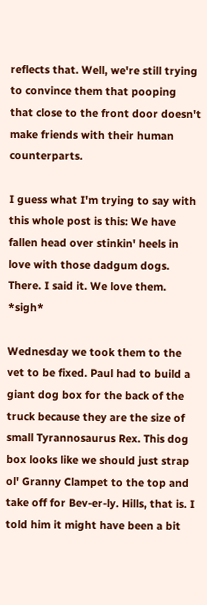reflects that. Well, we're still trying to convince them that pooping that close to the front door doesn't make friends with their human counterparts.

I guess what I'm trying to say with this whole post is this: We have fallen head over stinkin' heels in love with those dadgum dogs. There. I said it. We love them. *sigh*

Wednesday we took them to the vet to be fixed. Paul had to build a giant dog box for the back of the truck because they are the size of small Tyrannosaurus Rex. This dog box looks like we should just strap ol' Granny Clampet to the top and take off for Bev-er-ly. Hills, that is. I told him it might have been a bit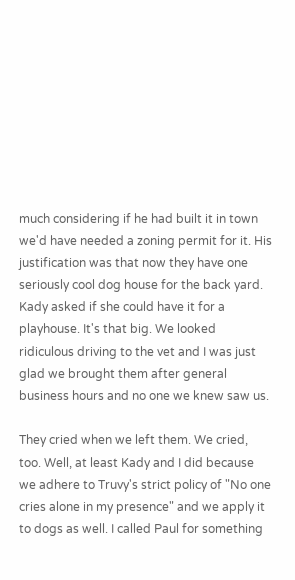much considering if he had built it in town we'd have needed a zoning permit for it. His justification was that now they have one seriously cool dog house for the back yard. Kady asked if she could have it for a playhouse. It's that big. We looked ridiculous driving to the vet and I was just glad we brought them after general business hours and no one we knew saw us.

They cried when we left them. We cried, too. Well, at least Kady and I did because we adhere to Truvy's strict policy of "No one cries alone in my presence" and we apply it to dogs as well. I called Paul for something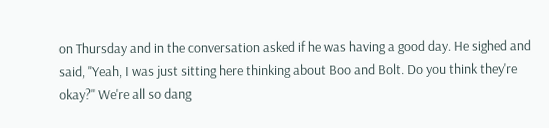on Thursday and in the conversation asked if he was having a good day. He sighed and said, "Yeah, I was just sitting here thinking about Boo and Bolt. Do you think they're okay?" We're all so dang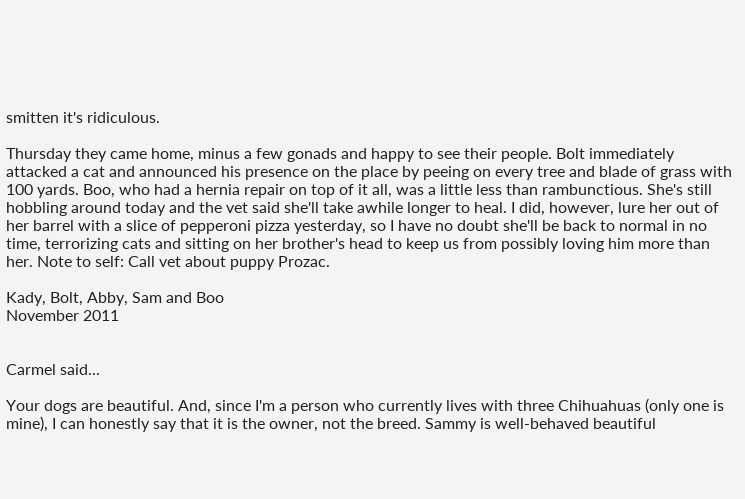smitten it's ridiculous.

Thursday they came home, minus a few gonads and happy to see their people. Bolt immediately attacked a cat and announced his presence on the place by peeing on every tree and blade of grass with 100 yards. Boo, who had a hernia repair on top of it all, was a little less than rambunctious. She's still hobbling around today and the vet said she'll take awhile longer to heal. I did, however, lure her out of her barrel with a slice of pepperoni pizza yesterday, so I have no doubt she'll be back to normal in no time, terrorizing cats and sitting on her brother's head to keep us from possibly loving him more than her. Note to self: Call vet about puppy Prozac.

Kady, Bolt, Abby, Sam and Boo
November 2011


Carmel said...

Your dogs are beautiful. And, since I'm a person who currently lives with three Chihuahuas (only one is mine), I can honestly say that it is the owner, not the breed. Sammy is well-behaved beautiful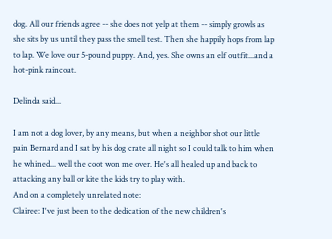dog. All our friends agree -- she does not yelp at them -- simply growls as she sits by us until they pass the smell test. Then she happily hops from lap to lap. We love our 5-pound puppy. And, yes. She owns an elf outfit...and a hot-pink raincoat.

Delinda said...

I am not a dog lover, by any means, but when a neighbor shot our little pain Bernard and I sat by his dog crate all night so I could talk to him when he whined... well the coot won me over. He's all healed up and back to attacking any ball or kite the kids try to play with.
And on a completely unrelated note:
Clairee: I've just been to the dedication of the new children's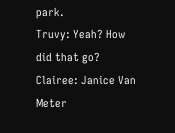park.
Truvy: Yeah? How did that go? Clairee: Janice Van Meter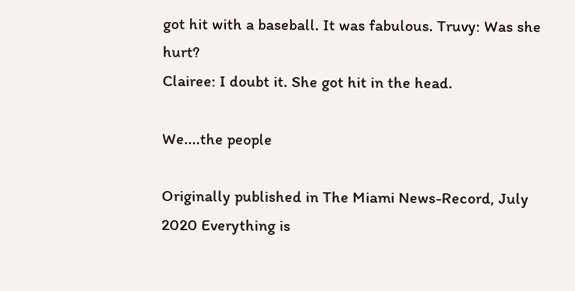got hit with a baseball. It was fabulous. Truvy: Was she hurt?
Clairee: I doubt it. She got hit in the head.

We....the people

Originally published in The Miami News-Record, July 2020 Everything is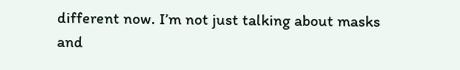different now. I’m not just talking about masks and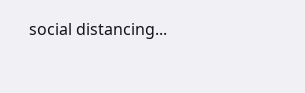social distancing...